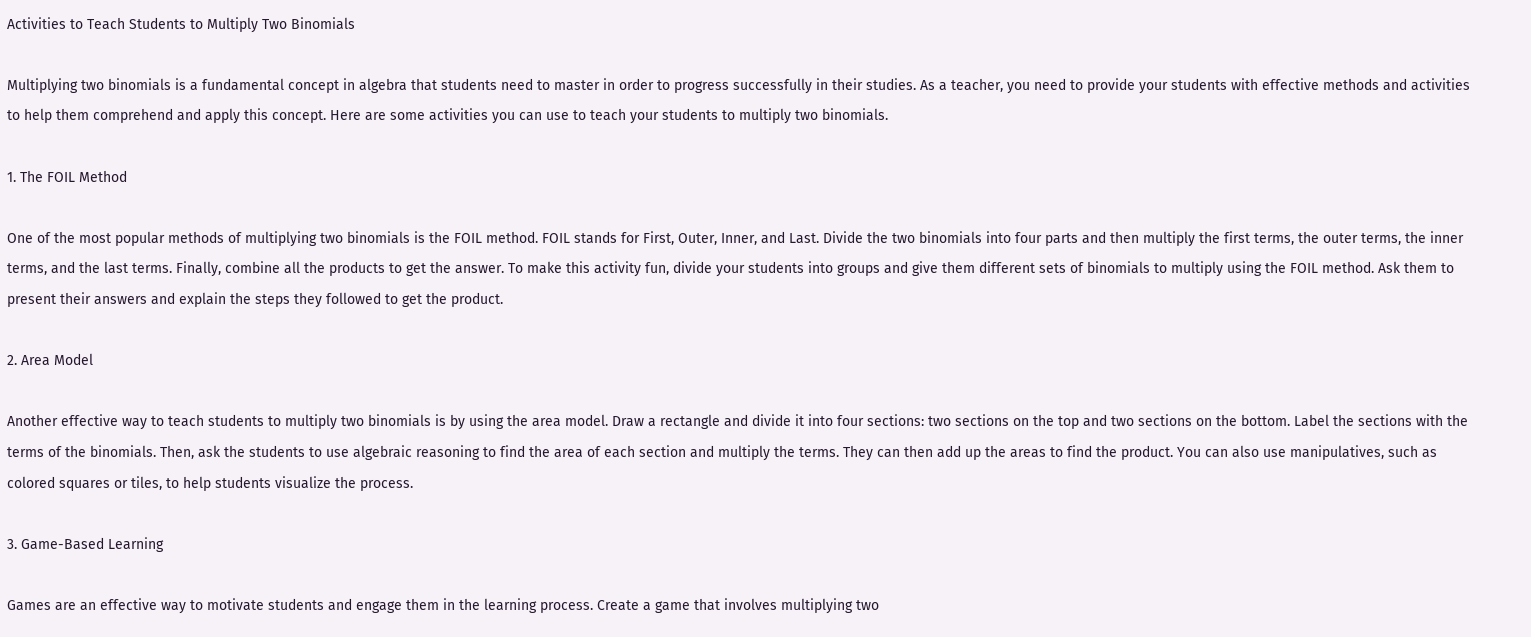Activities to Teach Students to Multiply Two Binomials

Multiplying two binomials is a fundamental concept in algebra that students need to master in order to progress successfully in their studies. As a teacher, you need to provide your students with effective methods and activities to help them comprehend and apply this concept. Here are some activities you can use to teach your students to multiply two binomials.

1. The FOIL Method

One of the most popular methods of multiplying two binomials is the FOIL method. FOIL stands for First, Outer, Inner, and Last. Divide the two binomials into four parts and then multiply the first terms, the outer terms, the inner terms, and the last terms. Finally, combine all the products to get the answer. To make this activity fun, divide your students into groups and give them different sets of binomials to multiply using the FOIL method. Ask them to present their answers and explain the steps they followed to get the product.

2. Area Model

Another effective way to teach students to multiply two binomials is by using the area model. Draw a rectangle and divide it into four sections: two sections on the top and two sections on the bottom. Label the sections with the terms of the binomials. Then, ask the students to use algebraic reasoning to find the area of each section and multiply the terms. They can then add up the areas to find the product. You can also use manipulatives, such as colored squares or tiles, to help students visualize the process.

3. Game-Based Learning

Games are an effective way to motivate students and engage them in the learning process. Create a game that involves multiplying two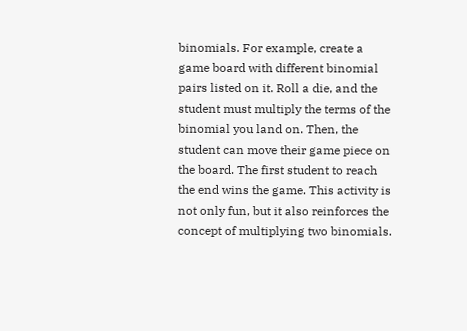binomials. For example, create a game board with different binomial pairs listed on it. Roll a die, and the student must multiply the terms of the binomial you land on. Then, the student can move their game piece on the board. The first student to reach the end wins the game. This activity is not only fun, but it also reinforces the concept of multiplying two binomials.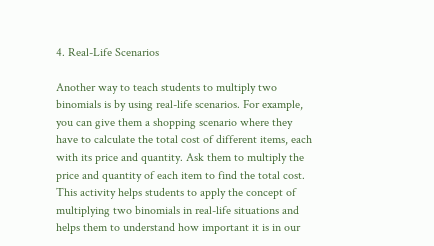4. Real-Life Scenarios

Another way to teach students to multiply two binomials is by using real-life scenarios. For example, you can give them a shopping scenario where they have to calculate the total cost of different items, each with its price and quantity. Ask them to multiply the price and quantity of each item to find the total cost. This activity helps students to apply the concept of multiplying two binomials in real-life situations and helps them to understand how important it is in our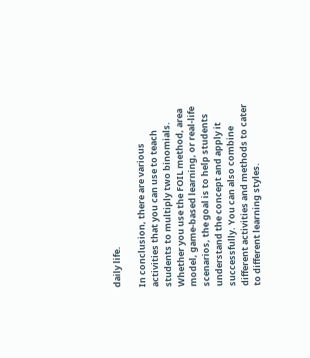daily life.

In conclusion, there are various activities that you can use to teach students to multiply two binomials. Whether you use the FOIL method, area model, game-based learning, or real-life scenarios, the goal is to help students understand the concept and apply it successfully. You can also combine different activities and methods to cater to different learning styles.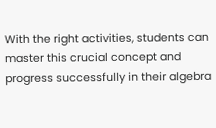With the right activities, students can master this crucial concept and progress successfully in their algebra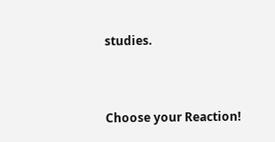studies.


Choose your Reaction!